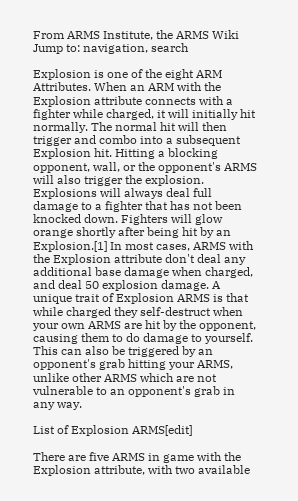From ARMS Institute, the ARMS Wiki
Jump to: navigation, search

Explosion is one of the eight ARM Attributes. When an ARM with the Explosion attribute connects with a fighter while charged, it will initially hit normally. The normal hit will then trigger and combo into a subsequent Explosion hit. Hitting a blocking opponent, wall, or the opponent's ARMS will also trigger the explosion. Explosions will always deal full damage to a fighter that has not been knocked down. Fighters will glow orange shortly after being hit by an Explosion.[1] In most cases, ARMS with the Explosion attribute don't deal any additional base damage when charged, and deal 50 explosion damage. A unique trait of Explosion ARMS is that while charged they self-destruct when your own ARMS are hit by the opponent, causing them to do damage to yourself. This can also be triggered by an opponent's grab hitting your ARMS, unlike other ARMS which are not vulnerable to an opponent's grab in any way.

List of Explosion ARMS[edit]

There are five ARMS in game with the Explosion attribute, with two available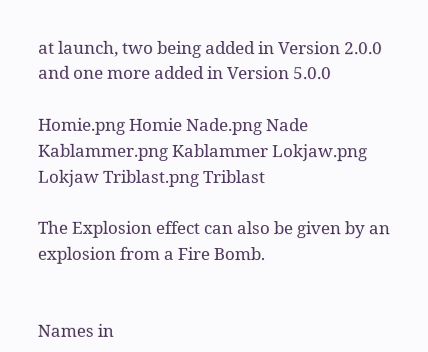at launch, two being added in Version 2.0.0 and one more added in Version 5.0.0

Homie.png Homie Nade.png Nade Kablammer.png Kablammer Lokjaw.png Lokjaw Triblast.png Triblast

The Explosion effect can also be given by an explosion from a Fire Bomb.


Names in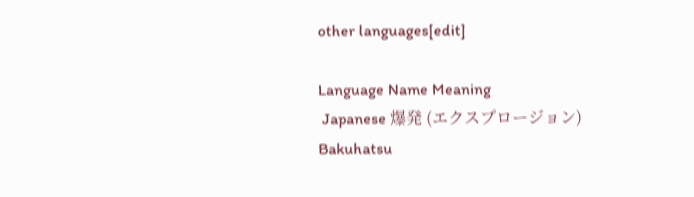other languages[edit]

Language Name Meaning
 Japanese 爆発 (エクスプロージョン)
Bakuhatsu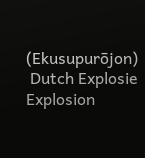(Ekusupurōjon)
 Dutch Explosie Explosion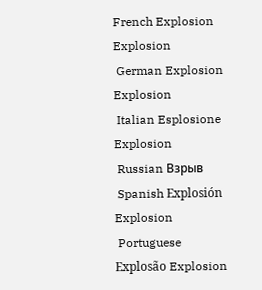French Explosion Explosion
 German Explosion Explosion
 Italian Esplosione Explosion
 Russian Взрыв
 Spanish Explosión Explosion
 Portuguese Explosão Explosion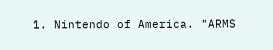1. Nintendo of America. "ARMS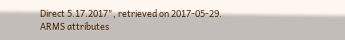Direct 5.17.2017", retrieved on 2017-05-29.
ARMS attributes